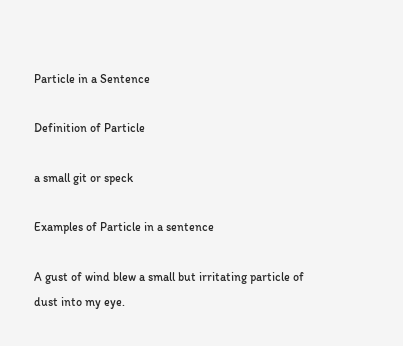Particle in a Sentence

Definition of Particle

a small git or speck

Examples of Particle in a sentence

A gust of wind blew a small but irritating particle of dust into my eye.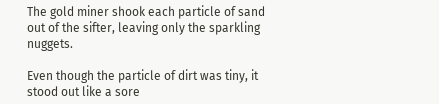The gold miner shook each particle of sand out of the sifter, leaving only the sparkling nuggets.

Even though the particle of dirt was tiny, it stood out like a sore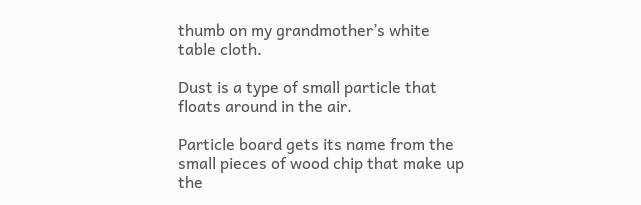thumb on my grandmother’s white table cloth.

Dust is a type of small particle that floats around in the air.

Particle board gets its name from the small pieces of wood chip that make up the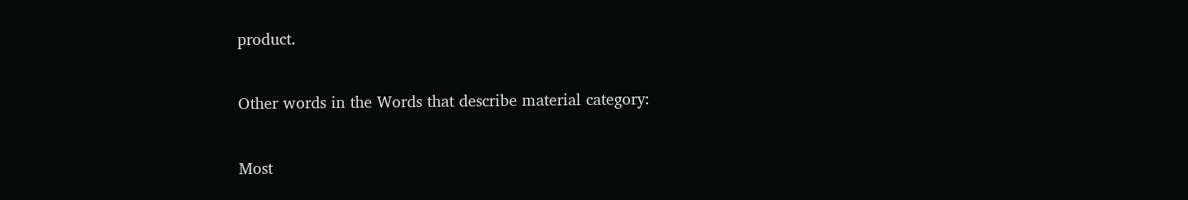product.

Other words in the Words that describe material category:

Most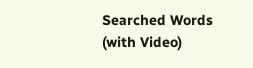Searched Words (with Video)